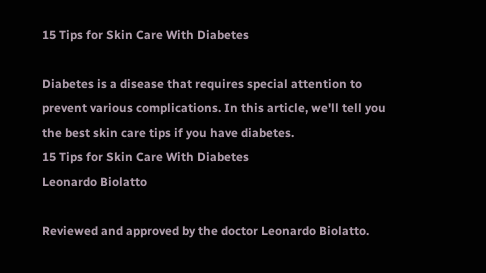15 Tips for Skin Care With Diabetes

Diabetes is a disease that requires special attention to prevent various complications. In this article, we'll tell you the best skin care tips if you have diabetes.
15 Tips for Skin Care With Diabetes
Leonardo Biolatto

Reviewed and approved by the doctor Leonardo Biolatto.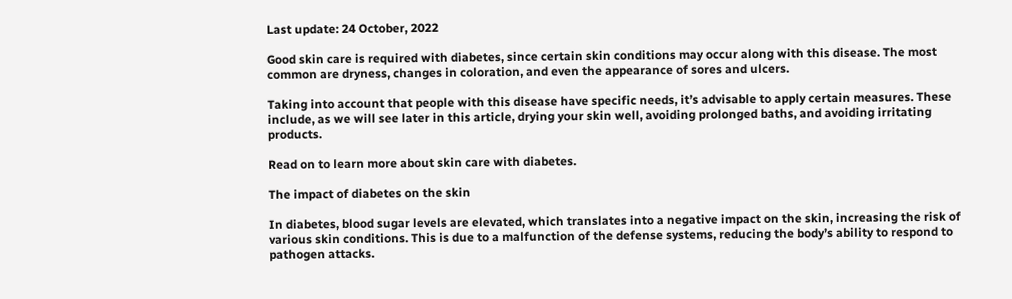Last update: 24 October, 2022

Good skin care is required with diabetes, since certain skin conditions may occur along with this disease. The most common are dryness, changes in coloration, and even the appearance of sores and ulcers.

Taking into account that people with this disease have specific needs, it’s advisable to apply certain measures. These include, as we will see later in this article, drying your skin well, avoiding prolonged baths, and avoiding irritating products.

Read on to learn more about skin care with diabetes.

The impact of diabetes on the skin

In diabetes, blood sugar levels are elevated, which translates into a negative impact on the skin, increasing the risk of various skin conditions. This is due to a malfunction of the defense systems, reducing the body’s ability to respond to pathogen attacks.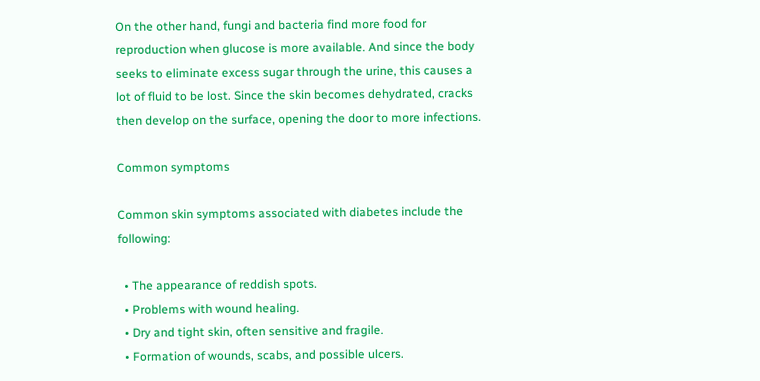On the other hand, fungi and bacteria find more food for reproduction when glucose is more available. And since the body seeks to eliminate excess sugar through the urine, this causes a lot of fluid to be lost. Since the skin becomes dehydrated, cracks then develop on the surface, opening the door to more infections.

Common symptoms

Common skin symptoms associated with diabetes include the following:

  • The appearance of reddish spots.
  • Problems with wound healing.
  • Dry and tight skin, often sensitive and fragile.
  • Formation of wounds, scabs, and possible ulcers.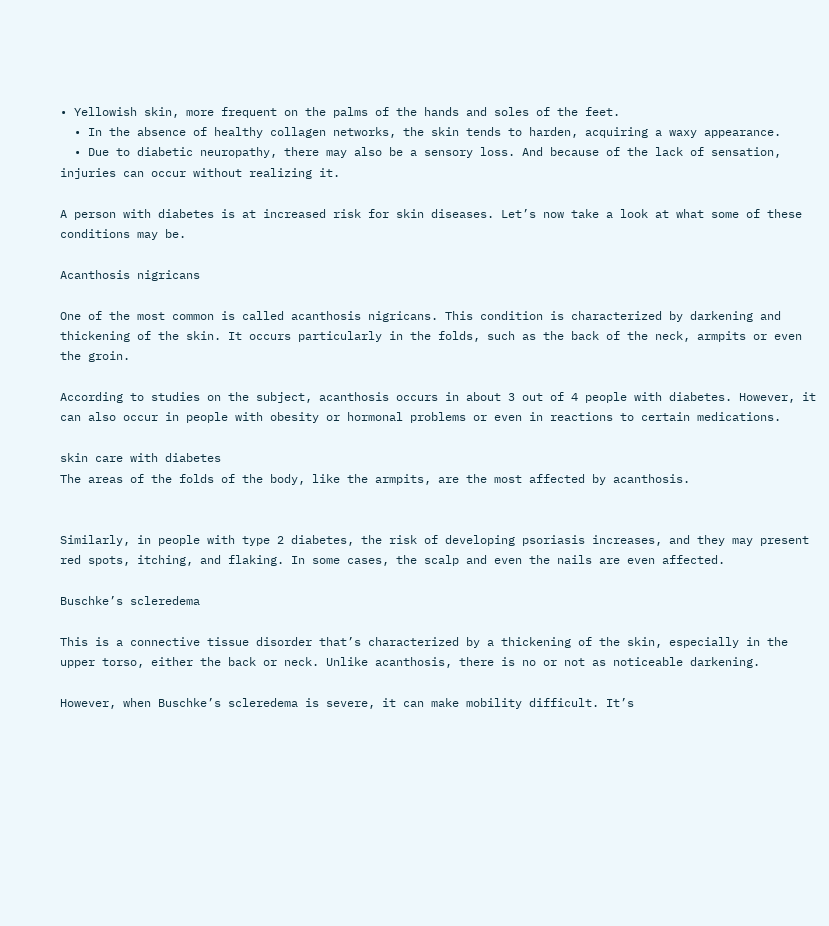• Yellowish skin, more frequent on the palms of the hands and soles of the feet.
  • In the absence of healthy collagen networks, the skin tends to harden, acquiring a waxy appearance.
  • Due to diabetic neuropathy, there may also be a sensory loss. And because of the lack of sensation, injuries can occur without realizing it.

A person with diabetes is at increased risk for skin diseases. Let’s now take a look at what some of these conditions may be.

Acanthosis nigricans

One of the most common is called acanthosis nigricans. This condition is characterized by darkening and thickening of the skin. It occurs particularly in the folds, such as the back of the neck, armpits or even the groin.

According to studies on the subject, acanthosis occurs in about 3 out of 4 people with diabetes. However, it can also occur in people with obesity or hormonal problems or even in reactions to certain medications.

skin care with diabetes
The areas of the folds of the body, like the armpits, are the most affected by acanthosis.


Similarly, in people with type 2 diabetes, the risk of developing psoriasis increases, and they may present red spots, itching, and flaking. In some cases, the scalp and even the nails are even affected.

Buschke’s scleredema

This is a connective tissue disorder that’s characterized by a thickening of the skin, especially in the upper torso, either the back or neck. Unlike acanthosis, there is no or not as noticeable darkening.

However, when Buschke’s scleredema is severe, it can make mobility difficult. It’s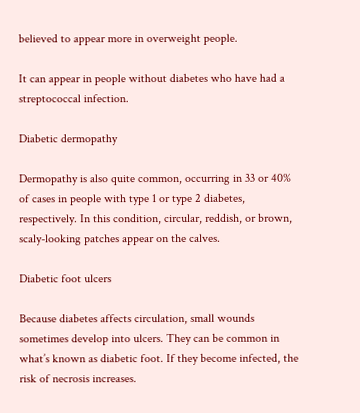believed to appear more in overweight people.

It can appear in people without diabetes who have had a streptococcal infection.

Diabetic dermopathy

Dermopathy is also quite common, occurring in 33 or 40% of cases in people with type 1 or type 2 diabetes, respectively. In this condition, circular, reddish, or brown, scaly-looking patches appear on the calves.

Diabetic foot ulcers

Because diabetes affects circulation, small wounds sometimes develop into ulcers. They can be common in what’s known as diabetic foot. If they become infected, the risk of necrosis increases.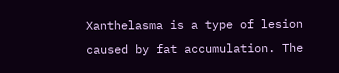Xanthelasma is a type of lesion caused by fat accumulation. The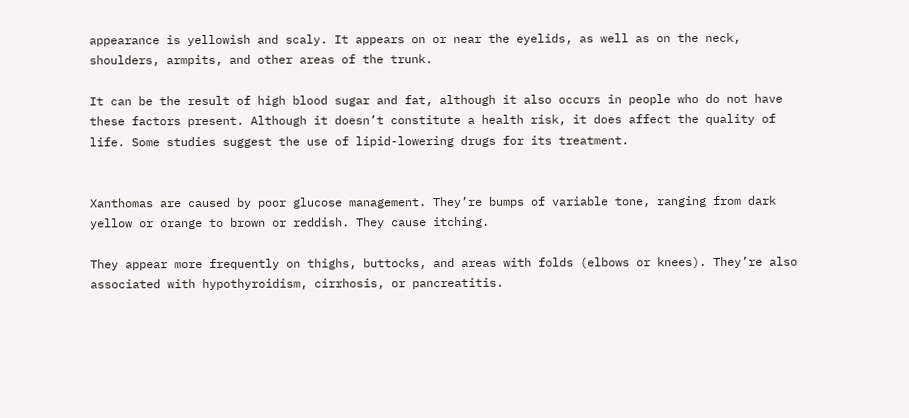appearance is yellowish and scaly. It appears on or near the eyelids, as well as on the neck, shoulders, armpits, and other areas of the trunk.

It can be the result of high blood sugar and fat, although it also occurs in people who do not have these factors present. Although it doesn’t constitute a health risk, it does affect the quality of life. Some studies suggest the use of lipid-lowering drugs for its treatment.


Xanthomas are caused by poor glucose management. They’re bumps of variable tone, ranging from dark yellow or orange to brown or reddish. They cause itching.

They appear more frequently on thighs, buttocks, and areas with folds (elbows or knees). They’re also associated with hypothyroidism, cirrhosis, or pancreatitis.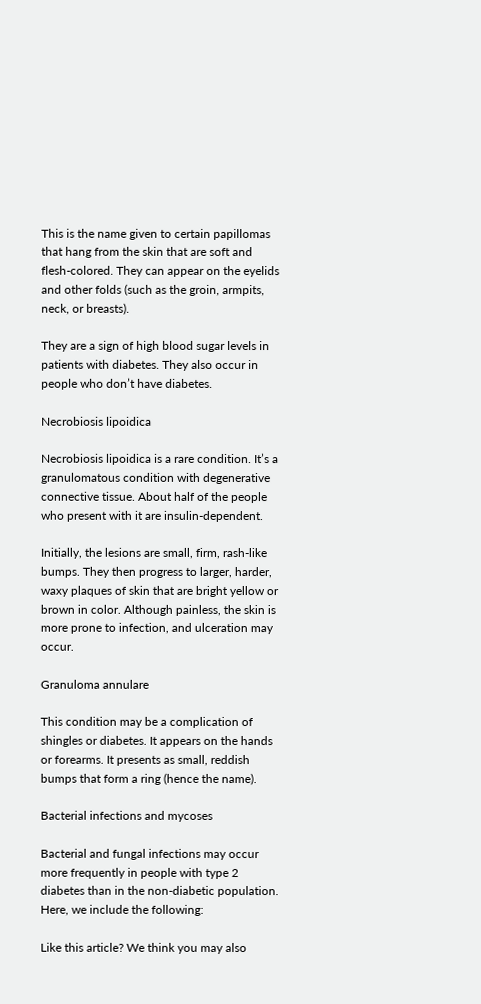This is the name given to certain papillomas that hang from the skin that are soft and flesh-colored. They can appear on the eyelids and other folds (such as the groin, armpits, neck, or breasts).

They are a sign of high blood sugar levels in patients with diabetes. They also occur in people who don’t have diabetes.

Necrobiosis lipoidica

Necrobiosis lipoidica is a rare condition. It’s a granulomatous condition with degenerative connective tissue. About half of the people who present with it are insulin-dependent.

Initially, the lesions are small, firm, rash-like bumps. They then progress to larger, harder, waxy plaques of skin that are bright yellow or brown in color. Although painless, the skin is more prone to infection, and ulceration may occur.

Granuloma annulare

This condition may be a complication of shingles or diabetes. It appears on the hands or forearms. It presents as small, reddish bumps that form a ring (hence the name).

Bacterial infections and mycoses

Bacterial and fungal infections may occur more frequently in people with type 2 diabetes than in the non-diabetic population. Here, we include the following:

Like this article? We think you may also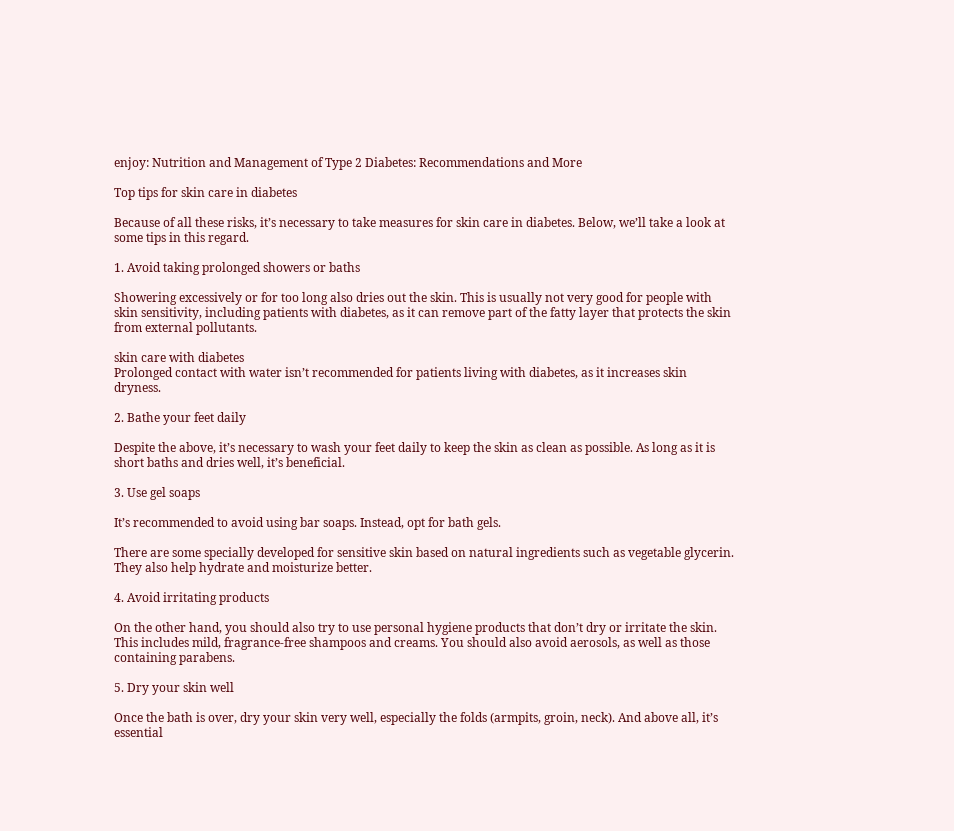enjoy: Nutrition and Management of Type 2 Diabetes: Recommendations and More

Top tips for skin care in diabetes

Because of all these risks, it’s necessary to take measures for skin care in diabetes. Below, we’ll take a look at some tips in this regard.

1. Avoid taking prolonged showers or baths

Showering excessively or for too long also dries out the skin. This is usually not very good for people with skin sensitivity, including patients with diabetes, as it can remove part of the fatty layer that protects the skin from external pollutants.

skin care with diabetes
Prolonged contact with water isn’t recommended for patients living with diabetes, as it increases skin dryness.

2. Bathe your feet daily

Despite the above, it’s necessary to wash your feet daily to keep the skin as clean as possible. As long as it is short baths and dries well, it’s beneficial.

3. Use gel soaps

It’s recommended to avoid using bar soaps. Instead, opt for bath gels.

There are some specially developed for sensitive skin based on natural ingredients such as vegetable glycerin. They also help hydrate and moisturize better.

4. Avoid irritating products

On the other hand, you should also try to use personal hygiene products that don’t dry or irritate the skin. This includes mild, fragrance-free shampoos and creams. You should also avoid aerosols, as well as those containing parabens.

5. Dry your skin well

Once the bath is over, dry your skin very well, especially the folds (armpits, groin, neck). And above all, it’s essential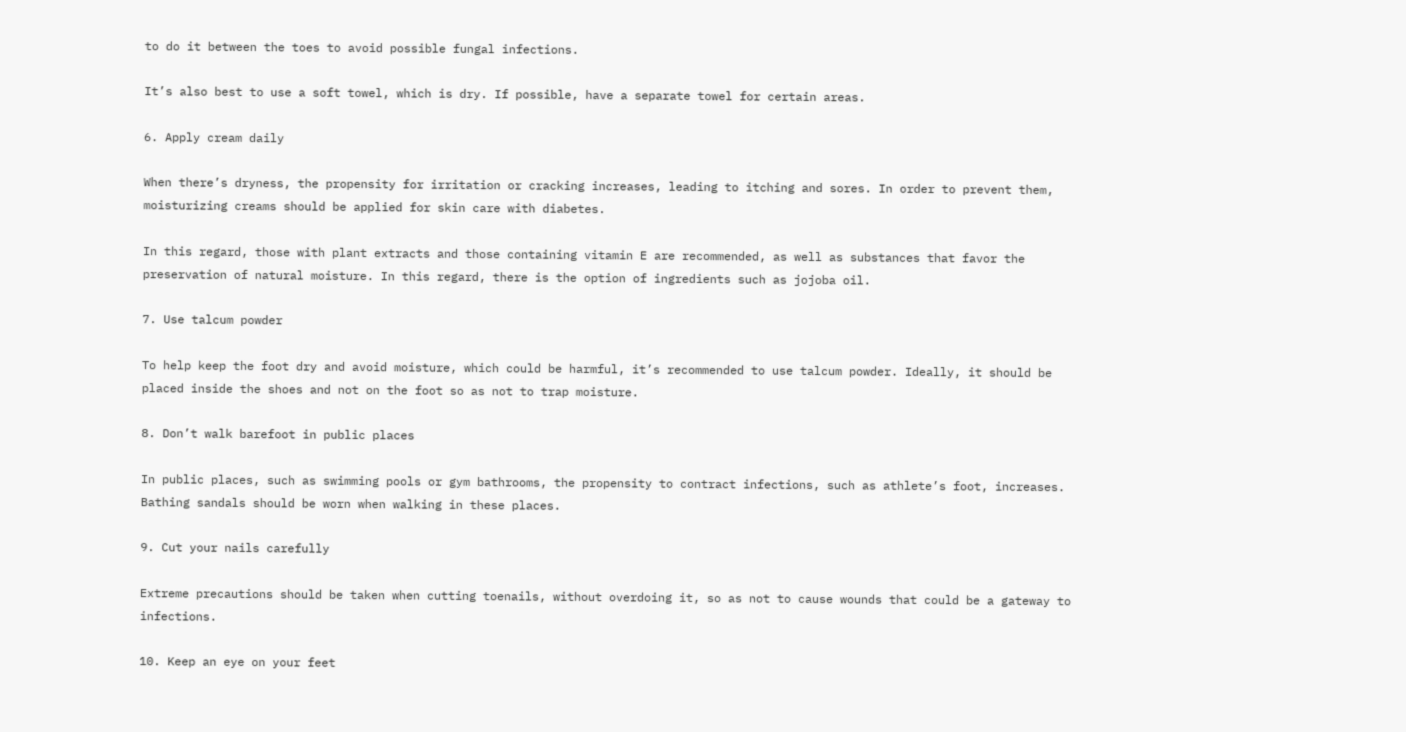to do it between the toes to avoid possible fungal infections.

It’s also best to use a soft towel, which is dry. If possible, have a separate towel for certain areas.

6. Apply cream daily

When there’s dryness, the propensity for irritation or cracking increases, leading to itching and sores. In order to prevent them, moisturizing creams should be applied for skin care with diabetes.

In this regard, those with plant extracts and those containing vitamin E are recommended, as well as substances that favor the preservation of natural moisture. In this regard, there is the option of ingredients such as jojoba oil.

7. Use talcum powder

To help keep the foot dry and avoid moisture, which could be harmful, it’s recommended to use talcum powder. Ideally, it should be placed inside the shoes and not on the foot so as not to trap moisture.

8. Don’t walk barefoot in public places

In public places, such as swimming pools or gym bathrooms, the propensity to contract infections, such as athlete’s foot, increases. Bathing sandals should be worn when walking in these places.

9. Cut your nails carefully

Extreme precautions should be taken when cutting toenails, without overdoing it, so as not to cause wounds that could be a gateway to infections.

10. Keep an eye on your feet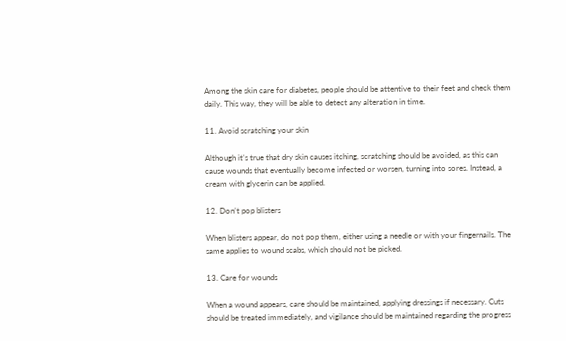Among the skin care for diabetes, people should be attentive to their feet and check them daily. This way, they will be able to detect any alteration in time.

11. Avoid scratching your skin

Although it’s true that dry skin causes itching, scratching should be avoided, as this can cause wounds that eventually become infected or worsen, turning into sores. Instead, a cream with glycerin can be applied.

12. Don’t pop blisters

When blisters appear, do not pop them, either using a needle or with your fingernails. The same applies to wound scabs, which should not be picked.

13. Care for wounds

When a wound appears, care should be maintained, applying dressings if necessary. Cuts should be treated immediately, and vigilance should be maintained regarding the progress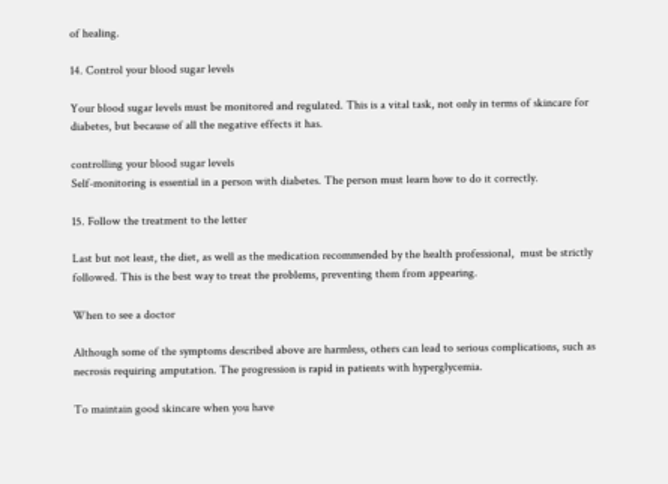of healing.

14. Control your blood sugar levels

Your blood sugar levels must be monitored and regulated. This is a vital task, not only in terms of skincare for diabetes, but because of all the negative effects it has.

controlling your blood sugar levels
Self-monitoring is essential in a person with diabetes. The person must learn how to do it correctly.

15. Follow the treatment to the letter

Last but not least, the diet, as well as the medication recommended by the health professional,  must be strictly followed. This is the best way to treat the problems, preventing them from appearing.

When to see a doctor

Although some of the symptoms described above are harmless, others can lead to serious complications, such as necrosis requiring amputation. The progression is rapid in patients with hyperglycemia.

To maintain good skincare when you have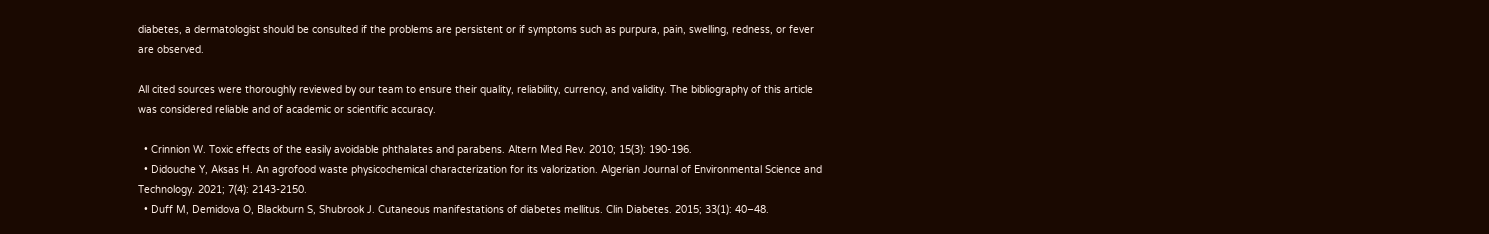diabetes, a dermatologist should be consulted if the problems are persistent or if symptoms such as purpura, pain, swelling, redness, or fever are observed.

All cited sources were thoroughly reviewed by our team to ensure their quality, reliability, currency, and validity. The bibliography of this article was considered reliable and of academic or scientific accuracy.

  • Crinnion W. Toxic effects of the easily avoidable phthalates and parabens. Altern Med Rev. 2010; 15(3): 190-196.
  • Didouche Y, Aksas H. An agrofood waste physicochemical characterization for its valorization. Algerian Journal of Environmental Science and Technology. 2021; 7(4): 2143-2150.
  • Duff M, Demidova O, Blackburn S, Shubrook J. Cutaneous manifestations of diabetes mellitus. Clin Diabetes. 2015; 33(1): 40–48.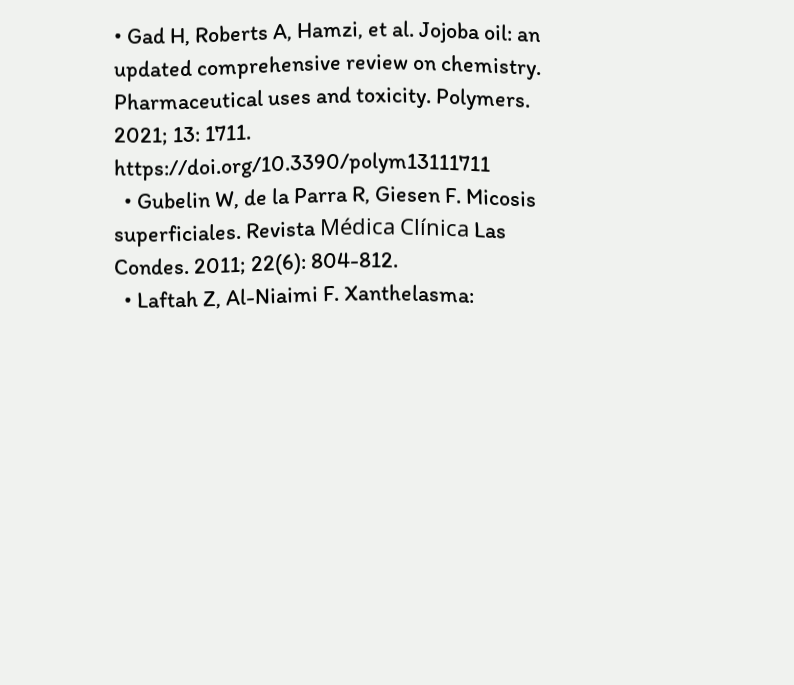• Gad H, Roberts A, Hamzi, et al. Jojoba oil: an updated comprehensive review on chemistry. Pharmaceutical uses and toxicity. Polymers. 2021; 13: 1711. https://doi.org/10.3390/polym13111711
  • Gubelin W, de la Parra R, Giesen F. Micosis superficiales. Revista Médica Clínica Las Condes. 2011; 22(6): 804-812.
  • Laftah Z, Al-Niaimi F. Xanthelasma: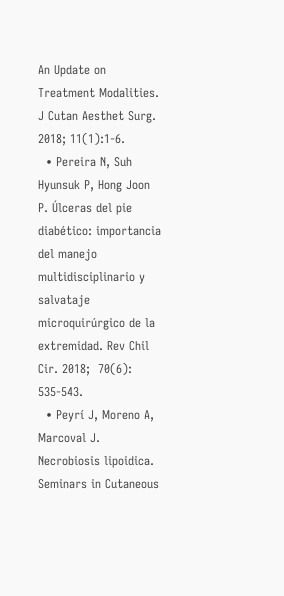An Update on Treatment Modalities. J Cutan Aesthet Surg. 2018; 11(1):1-6.
  • Pereira N, Suh Hyunsuk P, Hong Joon P. Úlceras del pie diabético: importancia del manejo multidisciplinario y salvataje microquirúrgico de la extremidad. Rev Chil Cir. 2018;  70(6): 535-543.
  • Peyrí J, Moreno A, Marcoval J. Necrobiosis lipoidica. Seminars in Cutaneous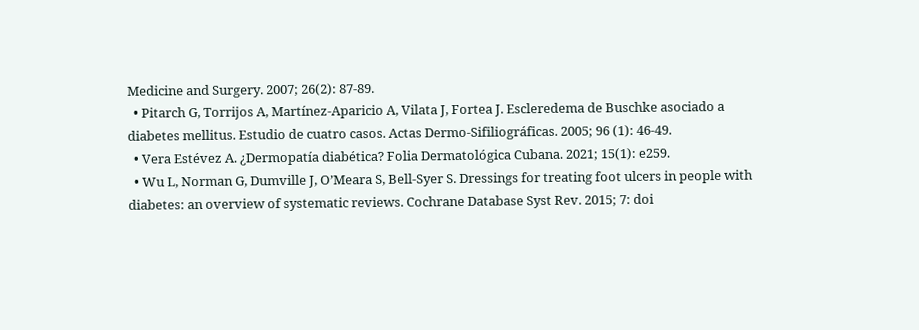Medicine and Surgery. 2007; 26(2): 87-89.
  • Pitarch G, Torrijos A, Martínez-Aparicio A, Vilata J, Fortea J. Escleredema de Buschke asociado a diabetes mellitus. Estudio de cuatro casos. Actas Dermo-Sifiliográficas. 2005; 96 (1): 46-49.
  • Vera Estévez A. ¿Dermopatía diabética? Folia Dermatológica Cubana. 2021; 15(1): e259.
  • Wu L, Norman G, Dumville J, O’Meara S, Bell-Syer S. Dressings for treating foot ulcers in people with diabetes: an overview of systematic reviews. Cochrane Database Syst Rev. 2015; 7: doi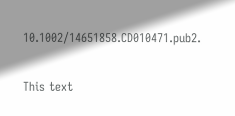10.1002/14651858.CD010471.pub2.

This text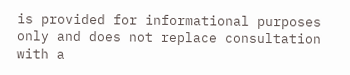is provided for informational purposes only and does not replace consultation with a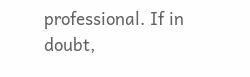professional. If in doubt,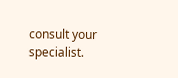consult your specialist.